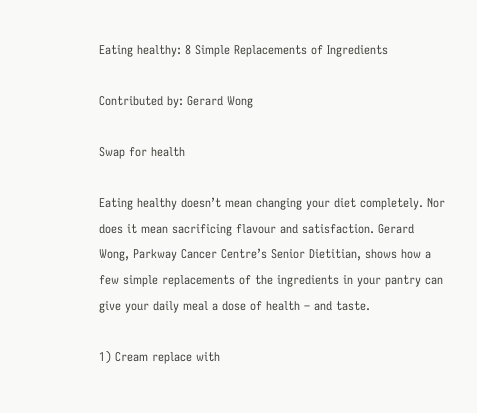Eating healthy: 8 Simple Replacements of Ingredients

Contributed by: Gerard Wong

Swap for health

Eating healthy doesn’t mean changing your diet completely. Nor does it mean sacrificing flavour and satisfaction. Gerard Wong, Parkway Cancer Centre’s Senior Dietitian, shows how a few simple replacements of the ingredients in your pantry can give your daily meal a dose of health – and taste.

1) Cream replace with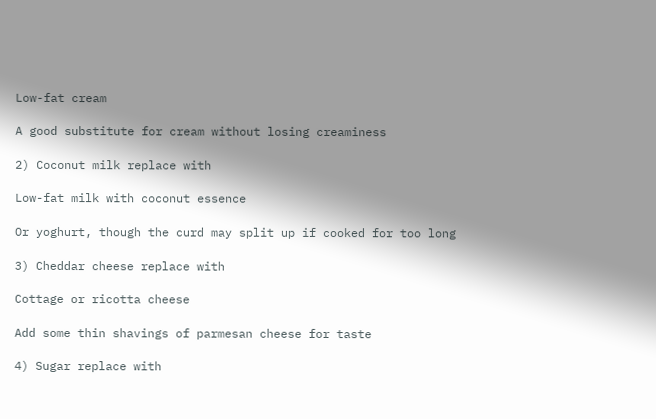Low-fat cream

A good substitute for cream without losing creaminess

2) Coconut milk replace with

Low-fat milk with coconut essence

Or yoghurt, though the curd may split up if cooked for too long

3) Cheddar cheese replace with

Cottage or ricotta cheese

Add some thin shavings of parmesan cheese for taste

4) Sugar replace with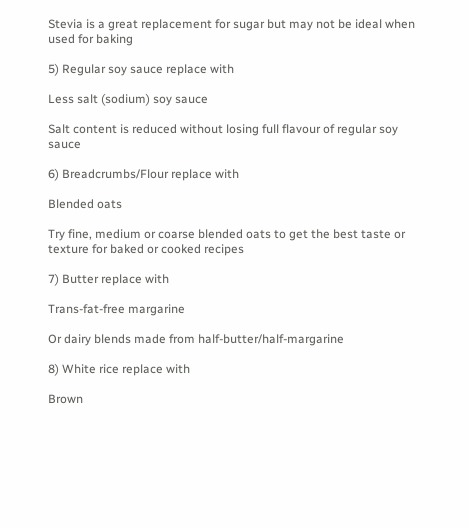Stevia is a great replacement for sugar but may not be ideal when used for baking

5) Regular soy sauce replace with

Less salt (sodium) soy sauce

Salt content is reduced without losing full flavour of regular soy sauce

6) Breadcrumbs/Flour replace with

Blended oats

Try fine, medium or coarse blended oats to get the best taste or texture for baked or cooked recipes

7) Butter replace with

Trans-fat-free margarine

Or dairy blends made from half-butter/half-margarine

8) White rice replace with

Brown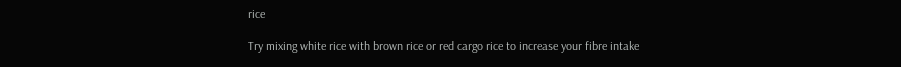rice

Try mixing white rice with brown rice or red cargo rice to increase your fibre intake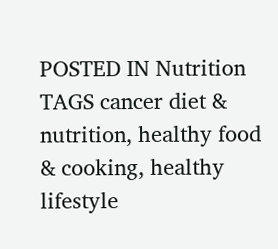POSTED IN Nutrition
TAGS cancer diet & nutrition, healthy food & cooking, healthy lifestyle